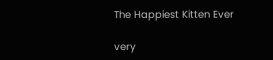The Happiest Kitten Ever

very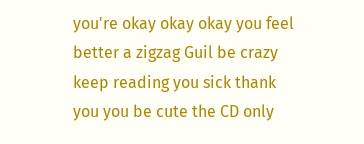you're okay okay okay you feel better a zigzag Guil be crazy keep reading you sick thank you you be cute the CD only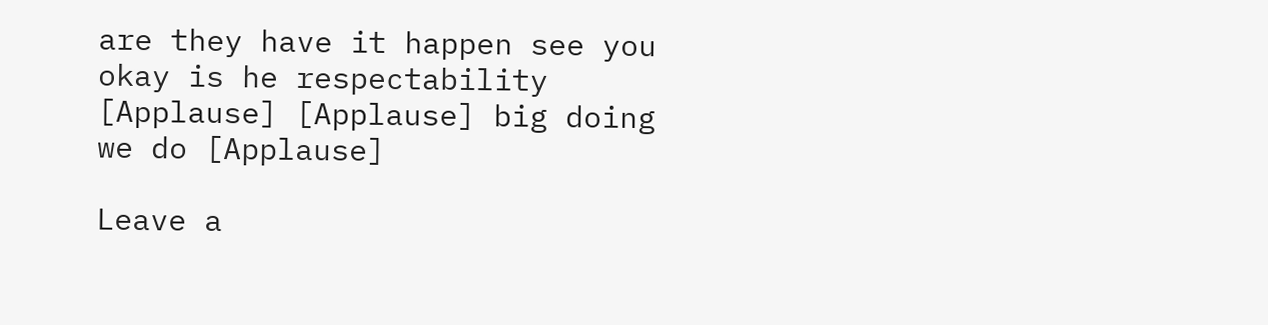are they have it happen see you okay is he respectability [Applause] [Applause] big doing we do [Applause]

Leave a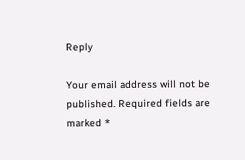Reply

Your email address will not be published. Required fields are marked *